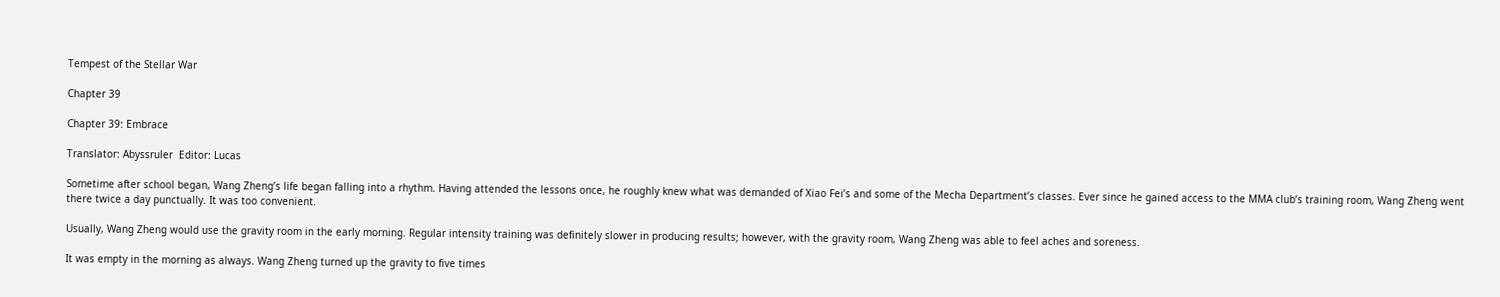Tempest of the Stellar War

Chapter 39

Chapter 39: Embrace

Translator: Abyssruler  Editor: Lucas

Sometime after school began, Wang Zheng’s life began falling into a rhythm. Having attended the lessons once, he roughly knew what was demanded of Xiao Fei’s and some of the Mecha Department’s classes. Ever since he gained access to the MMA club’s training room, Wang Zheng went there twice a day punctually. It was too convenient.

Usually, Wang Zheng would use the gravity room in the early morning. Regular intensity training was definitely slower in producing results; however, with the gravity room, Wang Zheng was able to feel aches and soreness.

It was empty in the morning as always. Wang Zheng turned up the gravity to five times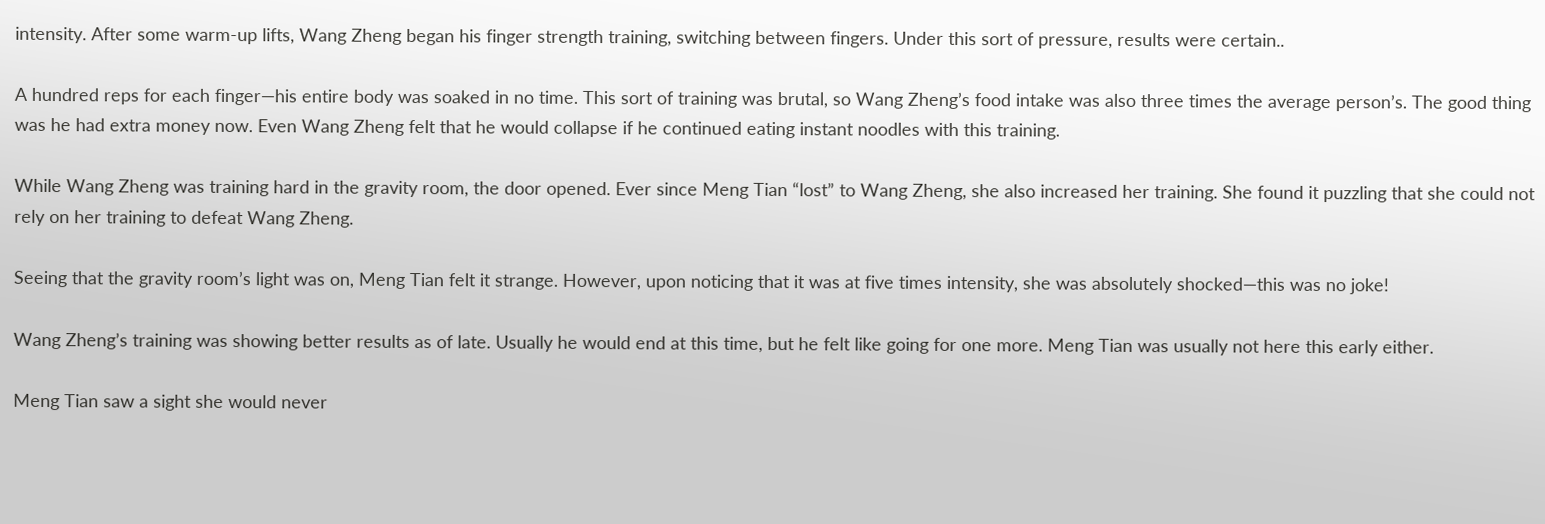intensity. After some warm-up lifts, Wang Zheng began his finger strength training, switching between fingers. Under this sort of pressure, results were certain..

A hundred reps for each finger—his entire body was soaked in no time. This sort of training was brutal, so Wang Zheng’s food intake was also three times the average person’s. The good thing was he had extra money now. Even Wang Zheng felt that he would collapse if he continued eating instant noodles with this training.

While Wang Zheng was training hard in the gravity room, the door opened. Ever since Meng Tian “lost” to Wang Zheng, she also increased her training. She found it puzzling that she could not rely on her training to defeat Wang Zheng.

Seeing that the gravity room’s light was on, Meng Tian felt it strange. However, upon noticing that it was at five times intensity, she was absolutely shocked—this was no joke!

Wang Zheng’s training was showing better results as of late. Usually he would end at this time, but he felt like going for one more. Meng Tian was usually not here this early either.

Meng Tian saw a sight she would never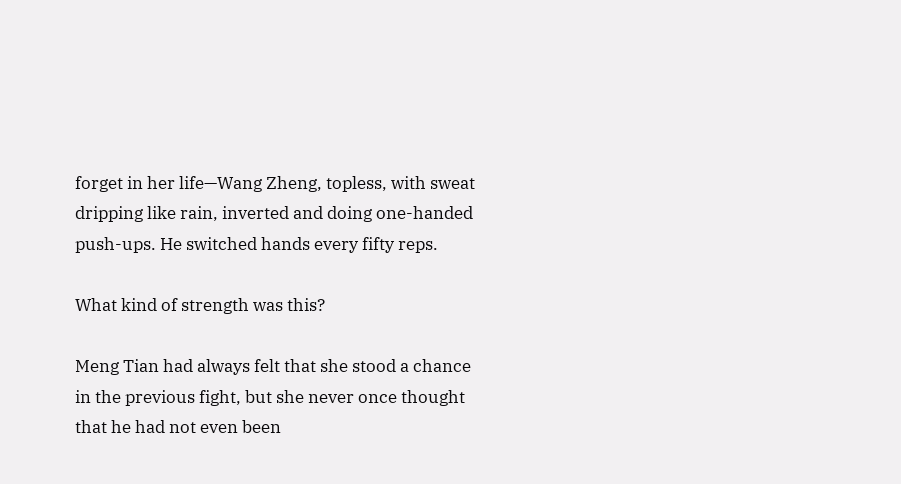forget in her life—Wang Zheng, topless, with sweat dripping like rain, inverted and doing one-handed push-ups. He switched hands every fifty reps.

What kind of strength was this?

Meng Tian had always felt that she stood a chance in the previous fight, but she never once thought that he had not even been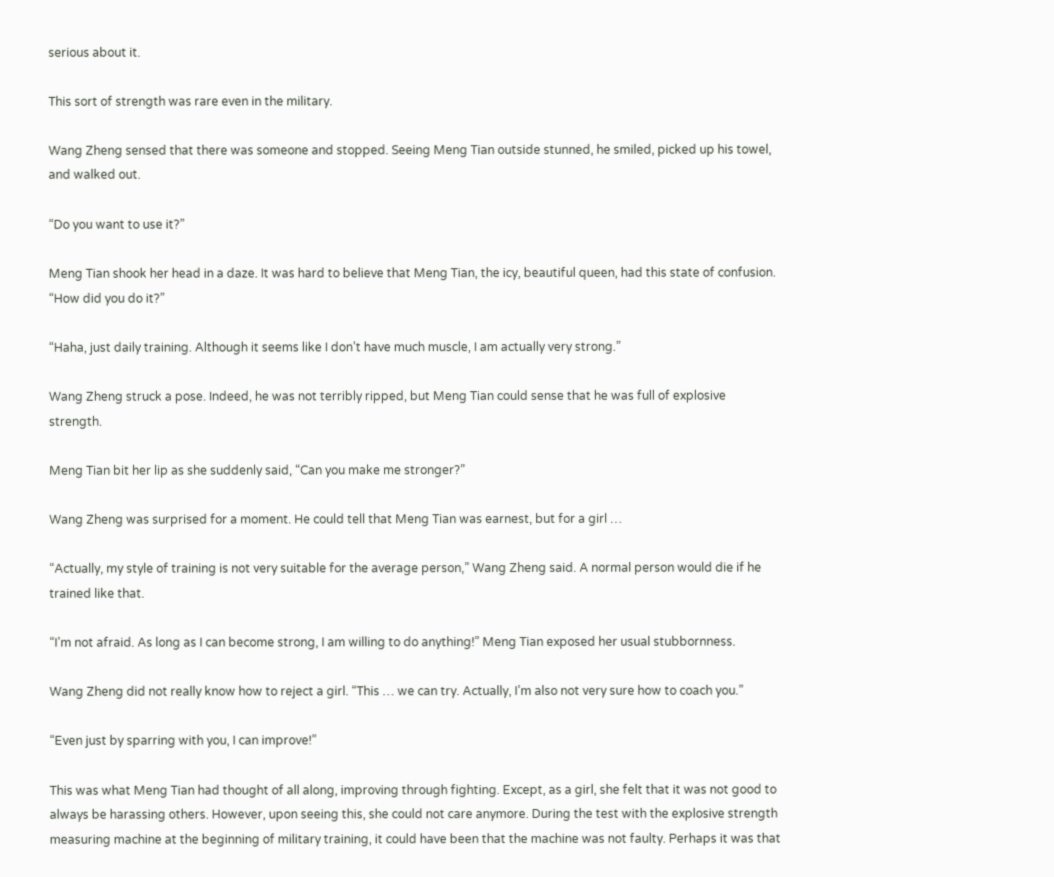serious about it.

This sort of strength was rare even in the military.

Wang Zheng sensed that there was someone and stopped. Seeing Meng Tian outside stunned, he smiled, picked up his towel, and walked out.

“Do you want to use it?”

Meng Tian shook her head in a daze. It was hard to believe that Meng Tian, the icy, beautiful queen, had this state of confusion. “How did you do it?”

“Haha, just daily training. Although it seems like I don’t have much muscle, I am actually very strong.”

Wang Zheng struck a pose. Indeed, he was not terribly ripped, but Meng Tian could sense that he was full of explosive strength.

Meng Tian bit her lip as she suddenly said, “Can you make me stronger?”

Wang Zheng was surprised for a moment. He could tell that Meng Tian was earnest, but for a girl …

“Actually, my style of training is not very suitable for the average person,” Wang Zheng said. A normal person would die if he trained like that.

“I’m not afraid. As long as I can become strong, I am willing to do anything!” Meng Tian exposed her usual stubbornness.

Wang Zheng did not really know how to reject a girl. “This … we can try. Actually, I’m also not very sure how to coach you.”

“Even just by sparring with you, I can improve!”

This was what Meng Tian had thought of all along, improving through fighting. Except, as a girl, she felt that it was not good to always be harassing others. However, upon seeing this, she could not care anymore. During the test with the explosive strength measuring machine at the beginning of military training, it could have been that the machine was not faulty. Perhaps it was that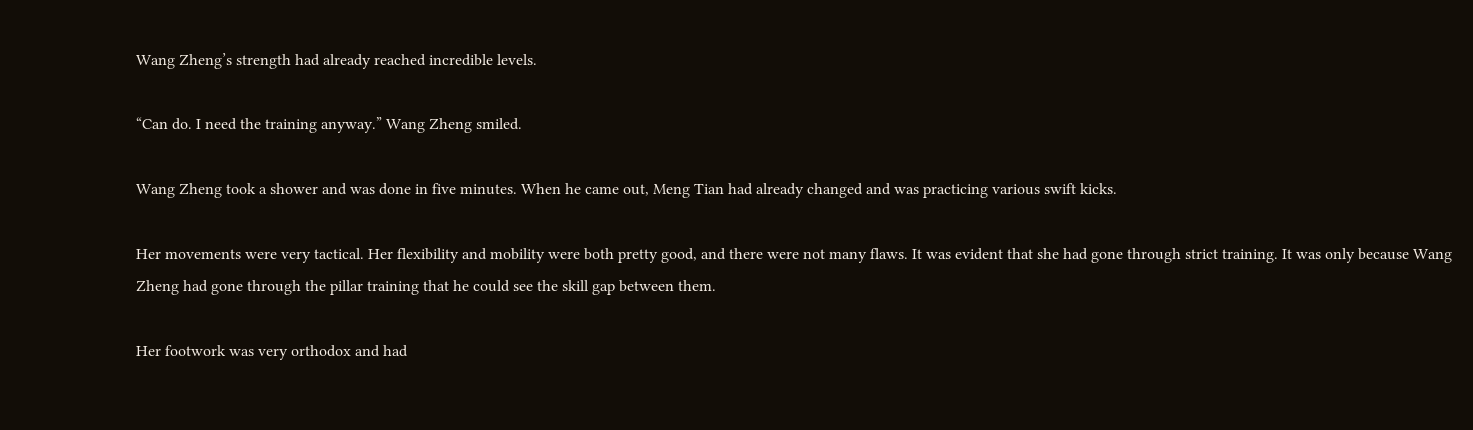Wang Zheng’s strength had already reached incredible levels.

“Can do. I need the training anyway.” Wang Zheng smiled.

Wang Zheng took a shower and was done in five minutes. When he came out, Meng Tian had already changed and was practicing various swift kicks.

Her movements were very tactical. Her flexibility and mobility were both pretty good, and there were not many flaws. It was evident that she had gone through strict training. It was only because Wang Zheng had gone through the pillar training that he could see the skill gap between them.

Her footwork was very orthodox and had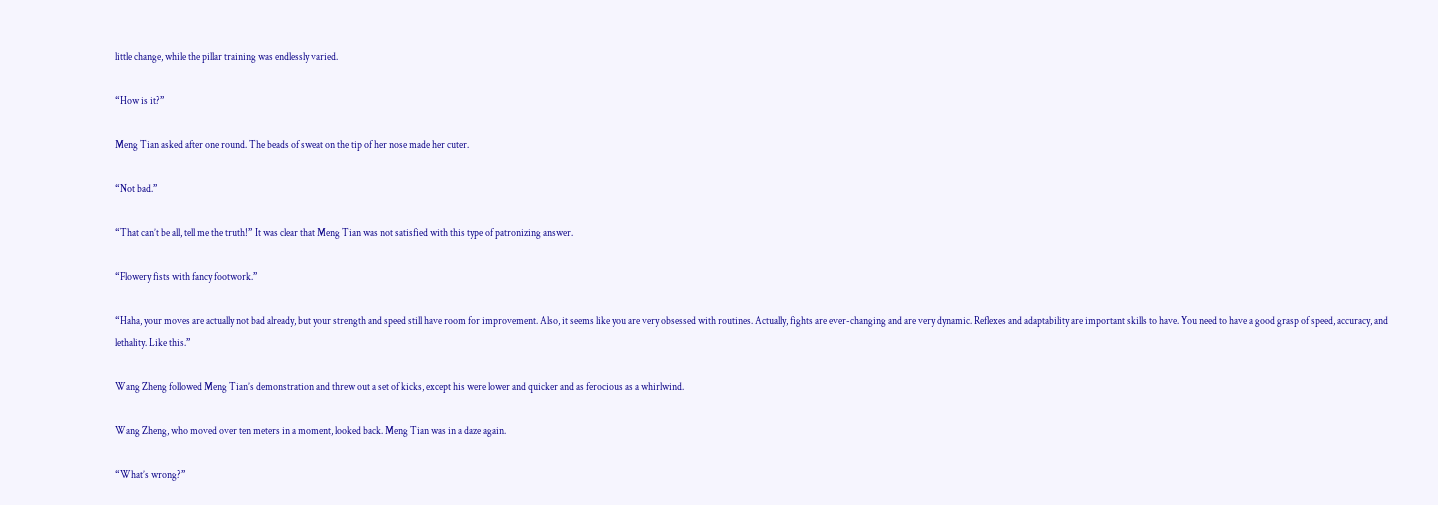little change, while the pillar training was endlessly varied.

“How is it?”

Meng Tian asked after one round. The beads of sweat on the tip of her nose made her cuter.

“Not bad.”

“That can’t be all, tell me the truth!” It was clear that Meng Tian was not satisfied with this type of patronizing answer.

“Flowery fists with fancy footwork.”

“Haha, your moves are actually not bad already, but your strength and speed still have room for improvement. Also, it seems like you are very obsessed with routines. Actually, fights are ever-changing and are very dynamic. Reflexes and adaptability are important skills to have. You need to have a good grasp of speed, accuracy, and lethality. Like this.”

Wang Zheng followed Meng Tian’s demonstration and threw out a set of kicks, except his were lower and quicker and as ferocious as a whirlwind.

Wang Zheng, who moved over ten meters in a moment, looked back. Meng Tian was in a daze again.

“What’s wrong?”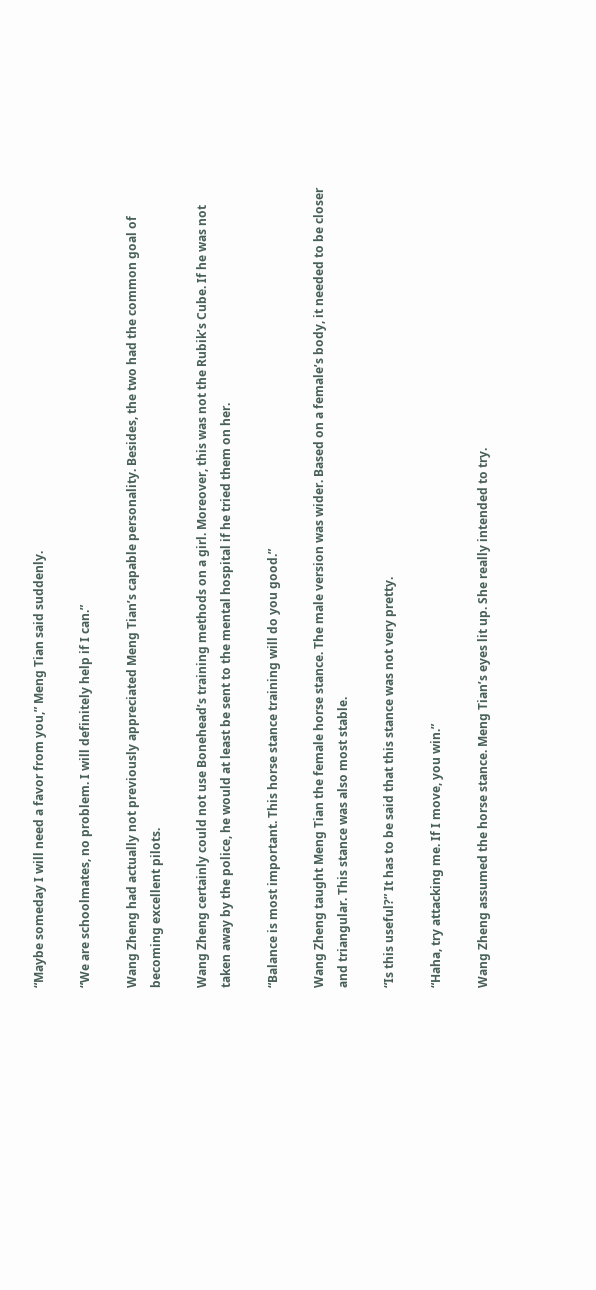“Maybe someday I will need a favor from you,” Meng Tian said suddenly.

“We are schoolmates, no problem. I will definitely help if I can.”

Wang Zheng had actually not previously appreciated Meng Tian’s capable personality. Besides, the two had the common goal of becoming excellent pilots.

Wang Zheng certainly could not use Bonehead’s training methods on a girl. Moreover, this was not the Rubik’s Cube. If he was not taken away by the police, he would at least be sent to the mental hospital if he tried them on her.

“Balance is most important. This horse stance training will do you good.”

Wang Zheng taught Meng Tian the female horse stance. The male version was wider. Based on a female’s body, it needed to be closer and triangular. This stance was also most stable.

“Is this useful?” It has to be said that this stance was not very pretty.

“Haha, try attacking me. If I move, you win.”

Wang Zheng assumed the horse stance. Meng Tian’s eyes lit up. She really intended to try.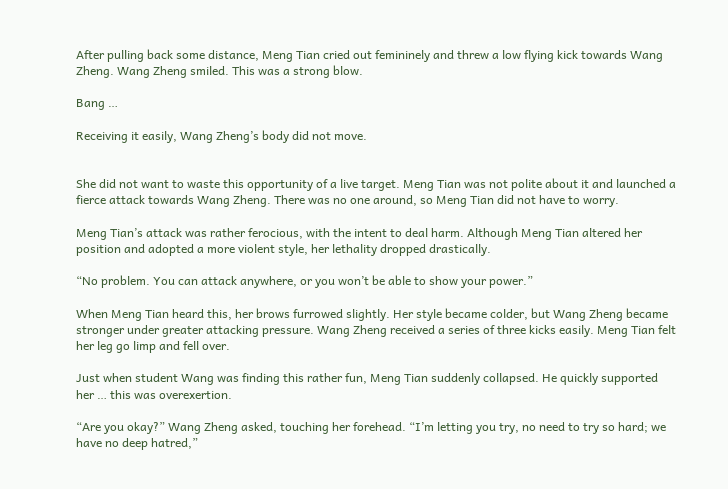After pulling back some distance, Meng Tian cried out femininely and threw a low flying kick towards Wang Zheng. Wang Zheng smiled. This was a strong blow.

Bang …

Receiving it easily, Wang Zheng’s body did not move.


She did not want to waste this opportunity of a live target. Meng Tian was not polite about it and launched a fierce attack towards Wang Zheng. There was no one around, so Meng Tian did not have to worry.

Meng Tian’s attack was rather ferocious, with the intent to deal harm. Although Meng Tian altered her position and adopted a more violent style, her lethality dropped drastically.

“No problem. You can attack anywhere, or you won’t be able to show your power.”

When Meng Tian heard this, her brows furrowed slightly. Her style became colder, but Wang Zheng became stronger under greater attacking pressure. Wang Zheng received a series of three kicks easily. Meng Tian felt her leg go limp and fell over.

Just when student Wang was finding this rather fun, Meng Tian suddenly collapsed. He quickly supported her … this was overexertion.

“Are you okay?” Wang Zheng asked, touching her forehead. “I’m letting you try, no need to try so hard; we have no deep hatred,”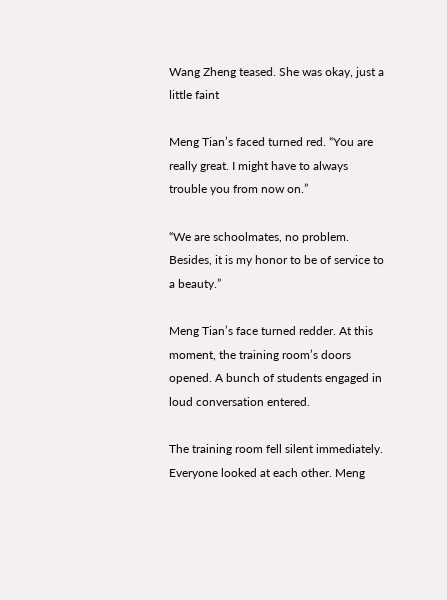Wang Zheng teased. She was okay, just a little faint

Meng Tian’s faced turned red. “You are really great. I might have to always trouble you from now on.”

“We are schoolmates, no problem. Besides, it is my honor to be of service to a beauty.”

Meng Tian’s face turned redder. At this moment, the training room’s doors opened. A bunch of students engaged in loud conversation entered.

The training room fell silent immediately. Everyone looked at each other. Meng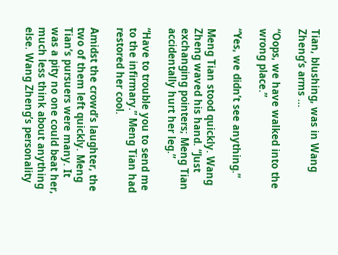Tian, blushing, was in Wang Zheng’s arms …

“Oops, we have walked into the wrong place.”

“Yes, we didn’t see anything.”

Meng Tian stood quickly. Wang Zheng waved his hand. “Just exchanging pointers; Meng Tian accidentally hurt her leg.”

“Have to trouble you to send me to the infirmary.” Meng Tian had restored her cool.

Amidst the crowd’s laughter, the two of them left quickly. Meng Tian’s pursuers were many. It was a pity no one could beat her, much less think about anything else. Wang Zheng’s personality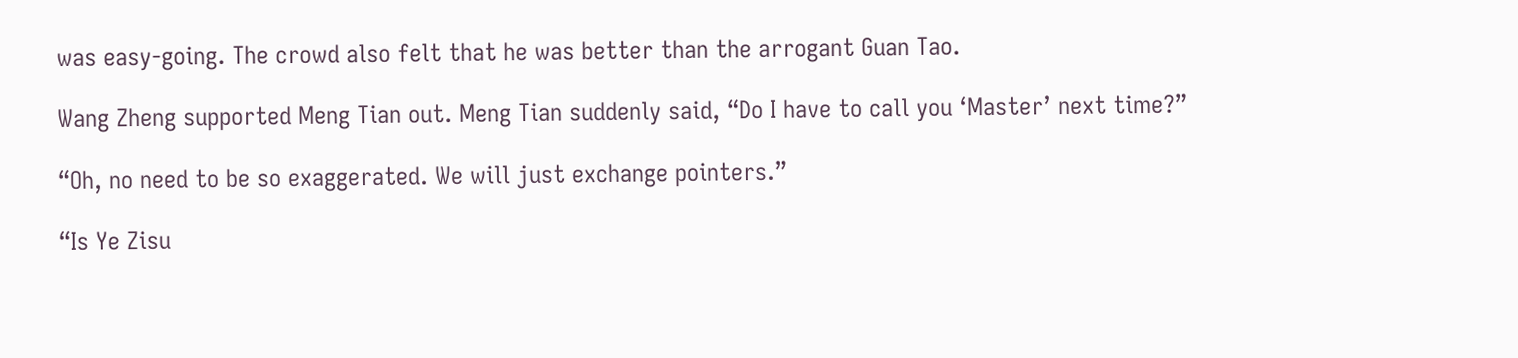was easy-going. The crowd also felt that he was better than the arrogant Guan Tao.

Wang Zheng supported Meng Tian out. Meng Tian suddenly said, “Do I have to call you ‘Master’ next time?”

“Oh, no need to be so exaggerated. We will just exchange pointers.”

“Is Ye Zisu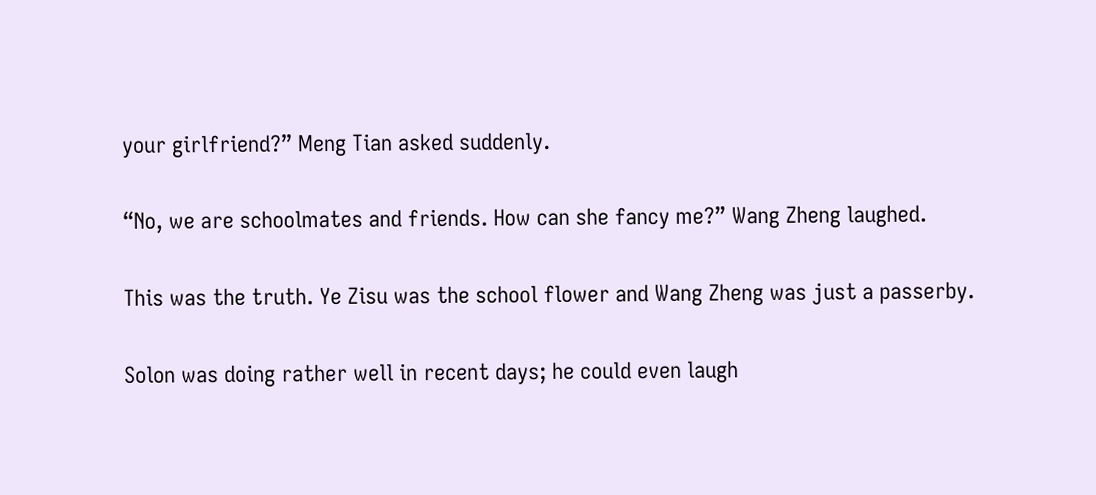your girlfriend?” Meng Tian asked suddenly.

“No, we are schoolmates and friends. How can she fancy me?” Wang Zheng laughed.

This was the truth. Ye Zisu was the school flower and Wang Zheng was just a passerby.

Solon was doing rather well in recent days; he could even laugh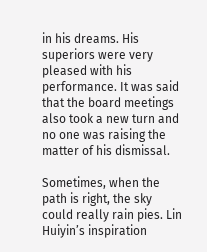in his dreams. His superiors were very pleased with his performance. It was said that the board meetings also took a new turn and no one was raising the matter of his dismissal.

Sometimes, when the path is right, the sky could really rain pies. Lin Huiyin’s inspiration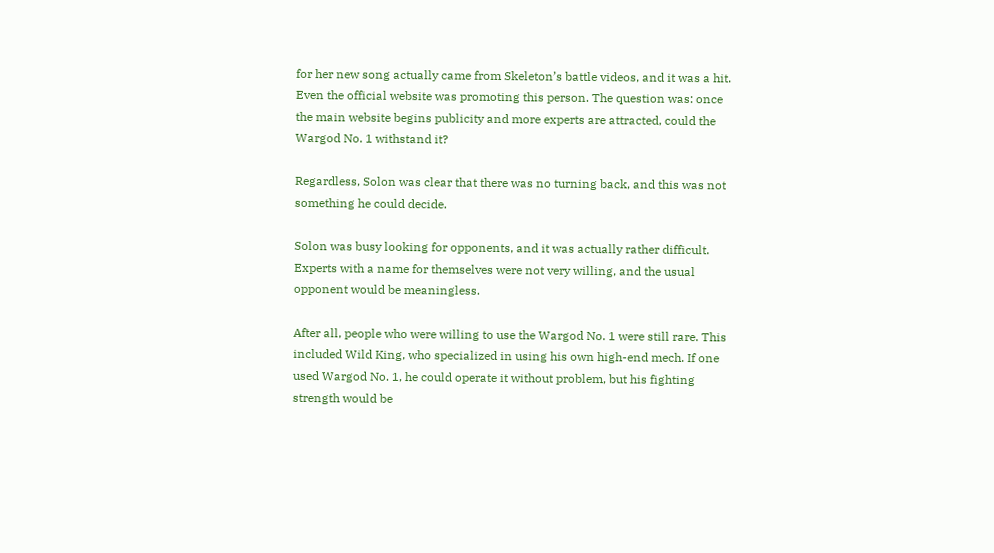for her new song actually came from Skeleton’s battle videos, and it was a hit. Even the official website was promoting this person. The question was: once the main website begins publicity and more experts are attracted, could the Wargod No. 1 withstand it?

Regardless, Solon was clear that there was no turning back, and this was not something he could decide.

Solon was busy looking for opponents, and it was actually rather difficult. Experts with a name for themselves were not very willing, and the usual opponent would be meaningless.

After all, people who were willing to use the Wargod No. 1 were still rare. This included Wild King, who specialized in using his own high-end mech. If one used Wargod No. 1, he could operate it without problem, but his fighting strength would be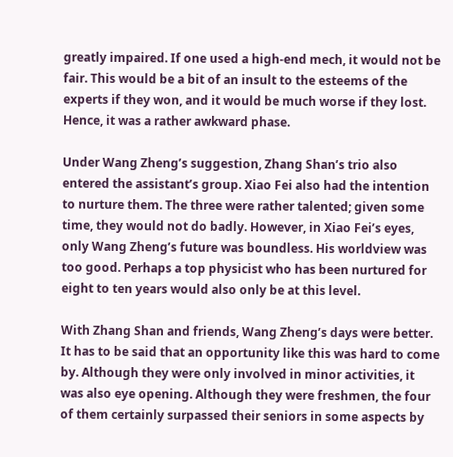greatly impaired. If one used a high-end mech, it would not be fair. This would be a bit of an insult to the esteems of the experts if they won, and it would be much worse if they lost. Hence, it was a rather awkward phase.

Under Wang Zheng’s suggestion, Zhang Shan’s trio also entered the assistant’s group. Xiao Fei also had the intention to nurture them. The three were rather talented; given some time, they would not do badly. However, in Xiao Fei’s eyes, only Wang Zheng’s future was boundless. His worldview was too good. Perhaps a top physicist who has been nurtured for eight to ten years would also only be at this level.

With Zhang Shan and friends, Wang Zheng’s days were better. It has to be said that an opportunity like this was hard to come by. Although they were only involved in minor activities, it was also eye opening. Although they were freshmen, the four of them certainly surpassed their seniors in some aspects by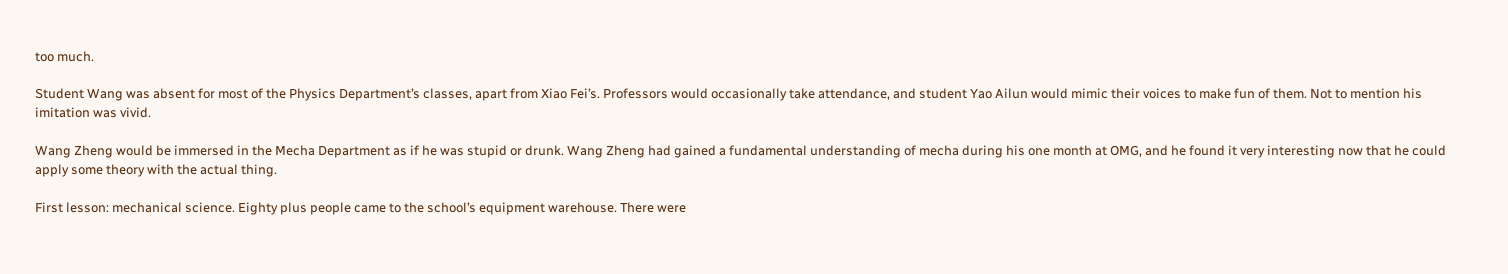too much.

Student Wang was absent for most of the Physics Department’s classes, apart from Xiao Fei’s. Professors would occasionally take attendance, and student Yao Ailun would mimic their voices to make fun of them. Not to mention his imitation was vivid.

Wang Zheng would be immersed in the Mecha Department as if he was stupid or drunk. Wang Zheng had gained a fundamental understanding of mecha during his one month at OMG, and he found it very interesting now that he could apply some theory with the actual thing.

First lesson: mechanical science. Eighty plus people came to the school’s equipment warehouse. There were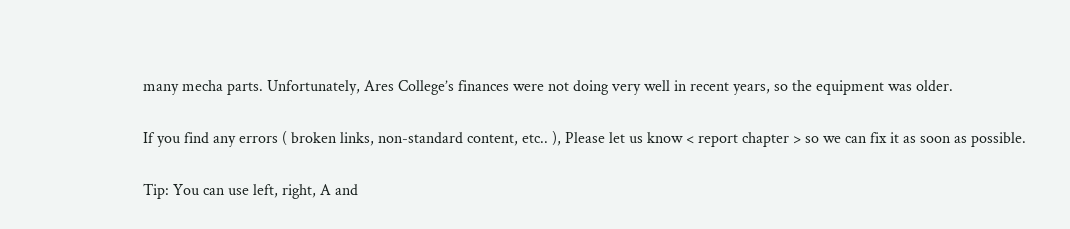many mecha parts. Unfortunately, Ares College’s finances were not doing very well in recent years, so the equipment was older.

If you find any errors ( broken links, non-standard content, etc.. ), Please let us know < report chapter > so we can fix it as soon as possible.

Tip: You can use left, right, A and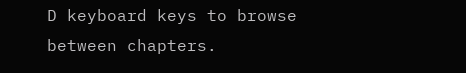D keyboard keys to browse between chapters.